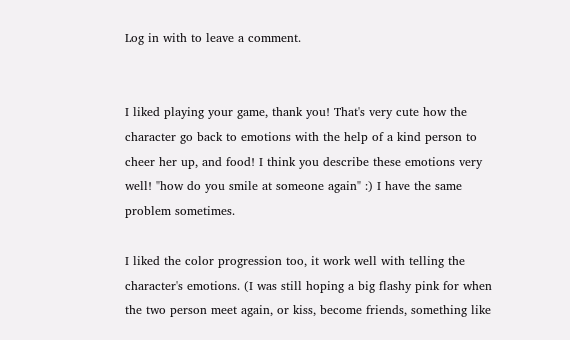Log in with to leave a comment.


I liked playing your game, thank you! That's very cute how the character go back to emotions with the help of a kind person to cheer her up, and food! I think you describe these emotions very well! "how do you smile at someone again" :) I have the same problem sometimes.

I liked the color progression too, it work well with telling the character's emotions. (I was still hoping a big flashy pink for when the two person meet again, or kiss, become friends, something like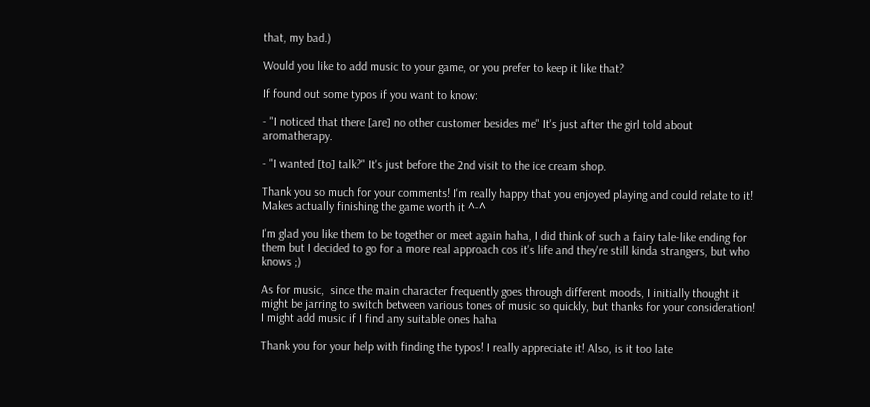that, my bad.)

Would you like to add music to your game, or you prefer to keep it like that?

If found out some typos if you want to know:

- "I noticed that there [are] no other customer besides me" It's just after the girl told about aromatherapy.

- "I wanted [to] talk?" It's just before the 2nd visit to the ice cream shop.

Thank you so much for your comments! I'm really happy that you enjoyed playing and could relate to it! Makes actually finishing the game worth it ^-^

I'm glad you like them to be together or meet again haha, I did think of such a fairy tale-like ending for them but I decided to go for a more real approach cos it's life and they're still kinda strangers, but who knows ;)

As for music,  since the main character frequently goes through different moods, I initially thought it might be jarring to switch between various tones of music so quickly, but thanks for your consideration! I might add music if I find any suitable ones haha

Thank you for your help with finding the typos! I really appreciate it! Also, is it too late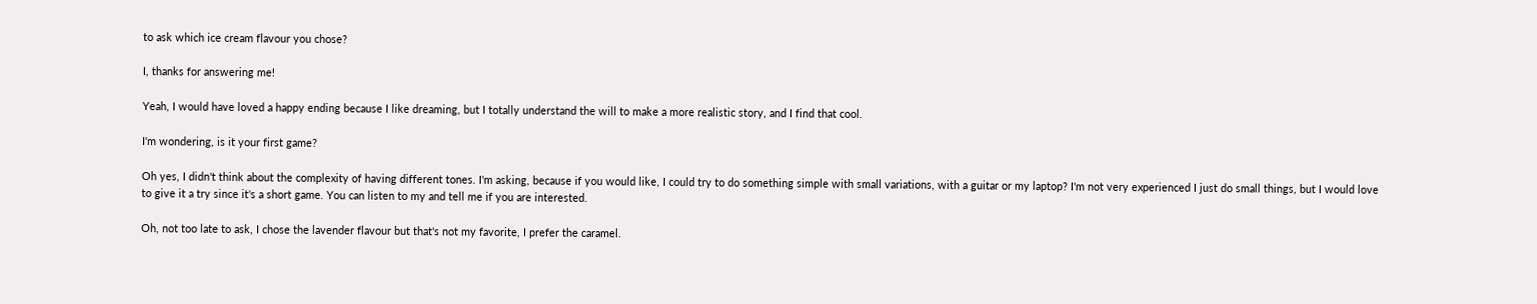to ask which ice cream flavour you chose?

I, thanks for answering me!

Yeah, I would have loved a happy ending because I like dreaming, but I totally understand the will to make a more realistic story, and I find that cool.

I'm wondering, is it your first game?

Oh yes, I didn't think about the complexity of having different tones. I'm asking, because if you would like, I could try to do something simple with small variations, with a guitar or my laptop? I'm not very experienced I just do small things, but I would love to give it a try since it's a short game. You can listen to my and tell me if you are interested.

Oh, not too late to ask, I chose the lavender flavour but that's not my favorite, I prefer the caramel.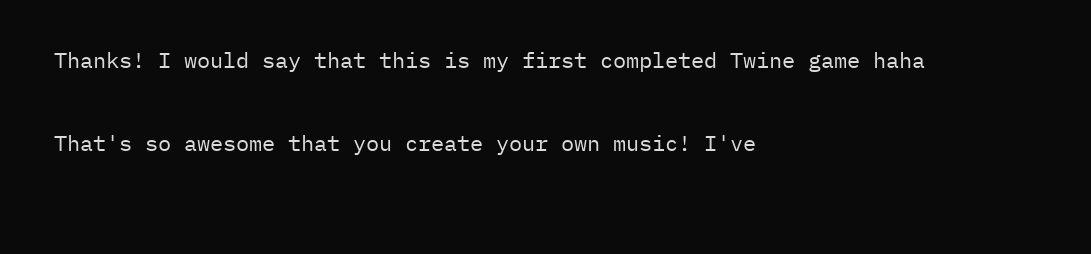Thanks! I would say that this is my first completed Twine game haha

That's so awesome that you create your own music! I've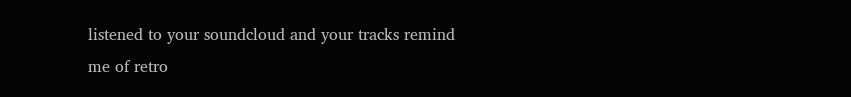listened to your soundcloud and your tracks remind me of retro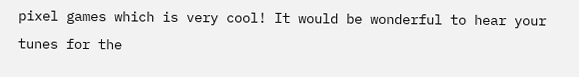pixel games which is very cool! It would be wonderful to hear your tunes for the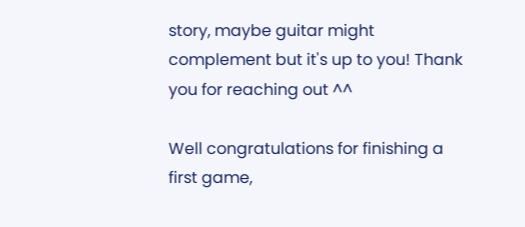story, maybe guitar might complement but it's up to you! Thank you for reaching out ^^

Well congratulations for finishing a first game,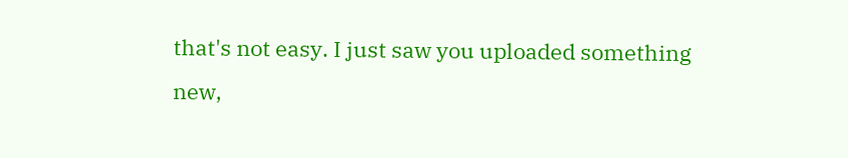that's not easy. I just saw you uploaded something new,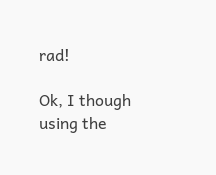rad!

Ok, I though using the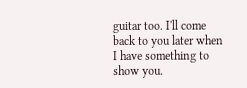guitar too. I'll come back to you later when I have something to show you.